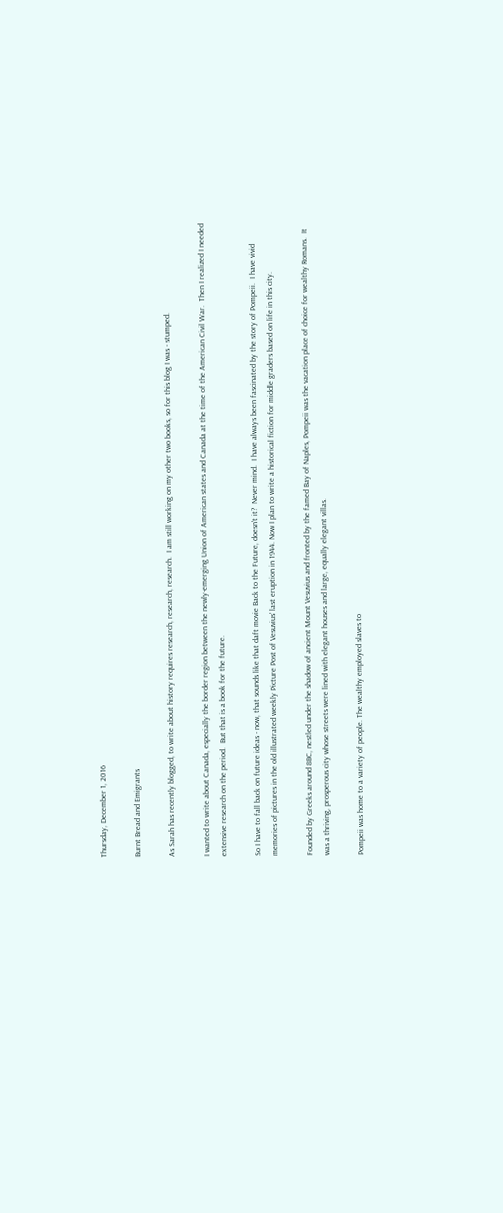Thursday, December 1, 2016

Burnt Bread and Emigrants

As Sarah has recently blogged, to write about history requires research, research, research.  I am still working on my other two books, so for this blog I was - stumped.

I wanted to write about Canada, especially the border region between the newly-emerging Union of American states and Canada at the time of the American Civil War.  Then I realized I needed extensive research on the period.  But that is a book for the future.

So I have to fall back on future ideas - now, that sounds like that daft movie Back to the Future, doesn't it?  Never mind.  I have always been fascinated by the story of Pompeii.  I have vivid memories of pictures in the old illustrated weekly Picture Post of Vesuvius' last eruption in 1944. Now I plan to write a historical fiction for middle graders based on life in this city.

Founded by Greeks around 8BC, nestled under the shadow of ancient Mount Vesuvius and fronted by the famed Bay of Naples, Pompeii was the vacation place of choice for wealthy Romans.  It was a thriving, prosperous city whose streets were lined with elegant houses and large, equally elegant villas.

Pompeii was home to a variety of people. The wealthy employed slaves to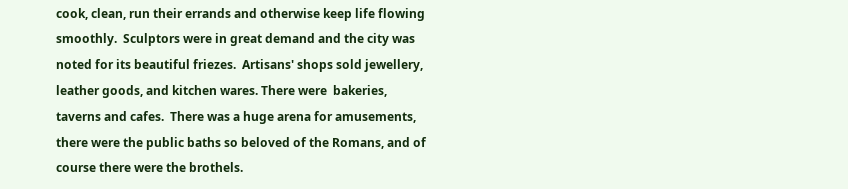cook, clean, run their errands and otherwise keep life flowing smoothly.  Sculptors were in great demand and the city was noted for its beautiful friezes.  Artisans' shops sold jewellery, leather goods, and kitchen wares. There were  bakeries, taverns and cafes.  There was a huge arena for amusements, there were the public baths so beloved of the Romans, and of course there were the brothels.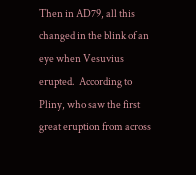Then in AD79, all this changed in the blink of an eye when Vesuvius erupted.  According to Pliny, who saw the first great eruption from across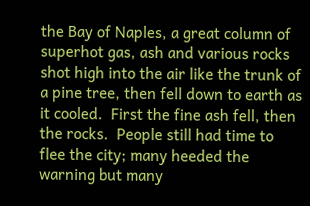the Bay of Naples, a great column of superhot gas, ash and various rocks shot high into the air like the trunk of a pine tree, then fell down to earth as it cooled.  First the fine ash fell, then the rocks.  People still had time to flee the city; many heeded the warning but many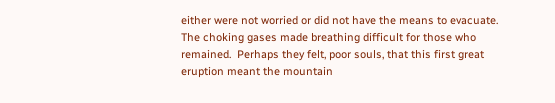either were not worried or did not have the means to evacuate.  The choking gases made breathing difficult for those who remained.  Perhaps they felt, poor souls, that this first great eruption meant the mountain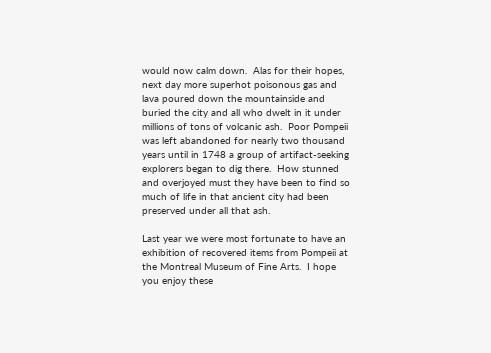would now calm down.  Alas for their hopes, next day more superhot poisonous gas and lava poured down the mountainside and buried the city and all who dwelt in it under millions of tons of volcanic ash.  Poor Pompeii was left abandoned for nearly two thousand years until in 1748 a group of artifact-seeking explorers began to dig there.  How stunned and overjoyed must they have been to find so much of life in that ancient city had been preserved under all that ash.

Last year we were most fortunate to have an exhibition of recovered items from Pompeii at the Montreal Museum of Fine Arts.  I hope you enjoy these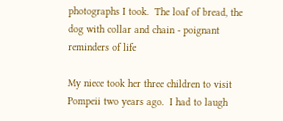photographs I took.  The loaf of bread, the  dog with collar and chain - poignant reminders of life

My niece took her three children to visit Pompeii two years ago.  I had to laugh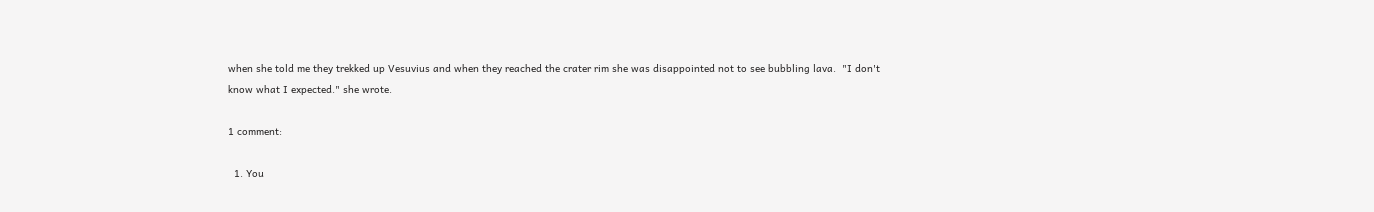when she told me they trekked up Vesuvius and when they reached the crater rim she was disappointed not to see bubbling lava.  "I don't know what I expected." she wrote.

1 comment:

  1. You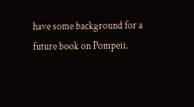have some background for a future book on Pompeii.